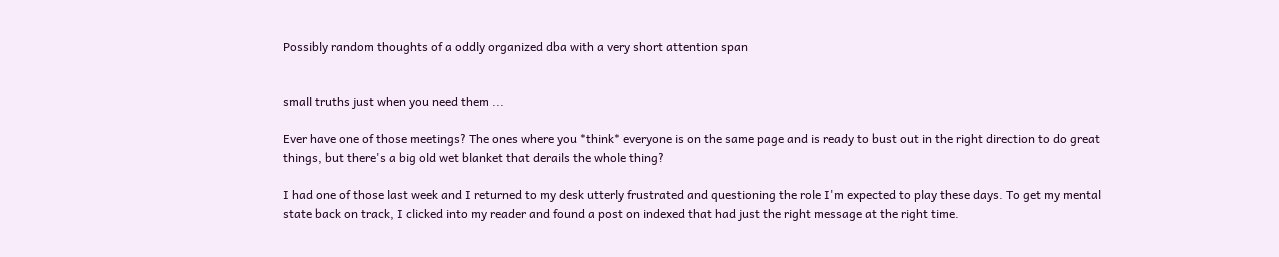Possibly random thoughts of a oddly organized dba with a very short attention span


small truths just when you need them ...

Ever have one of those meetings? The ones where you *think* everyone is on the same page and is ready to bust out in the right direction to do great things, but there's a big old wet blanket that derails the whole thing?

I had one of those last week and I returned to my desk utterly frustrated and questioning the role I'm expected to play these days. To get my mental state back on track, I clicked into my reader and found a post on indexed that had just the right message at the right time.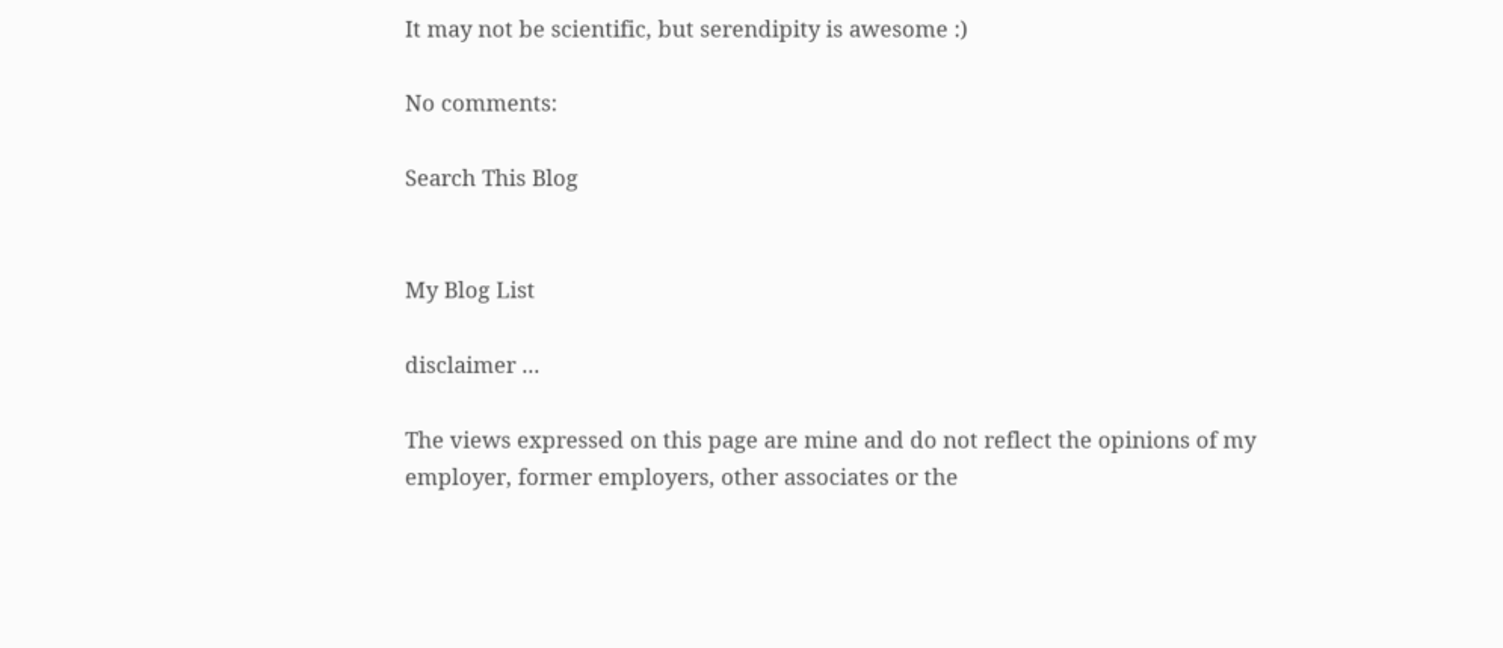It may not be scientific, but serendipity is awesome :)

No comments:

Search This Blog


My Blog List

disclaimer ...

The views expressed on this page are mine and do not reflect the opinions of my employer, former employers, other associates or the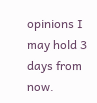opinions I may hold 3 days from now.